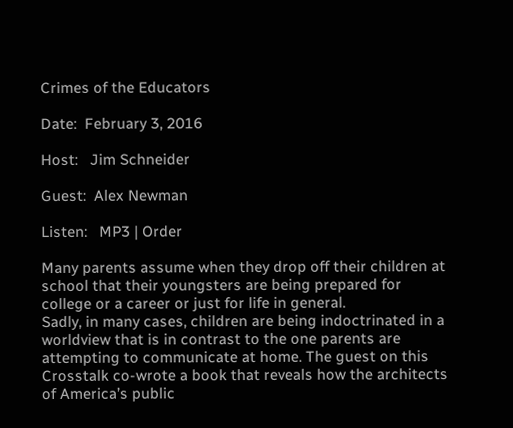Crimes of the Educators

Date:  February 3, 2016

Host:   Jim Schneider

Guest:  Alex Newman

Listen:   MP3 | Order

Many parents assume when they drop off their children at school that their youngsters are being prepared for college or a career or just for life in general.
Sadly, in many cases, children are being indoctrinated in a worldview that is in contrast to the one parents are attempting to communicate at home. The guest on this Crosstalk co-wrote a book that reveals how the architects of America’s public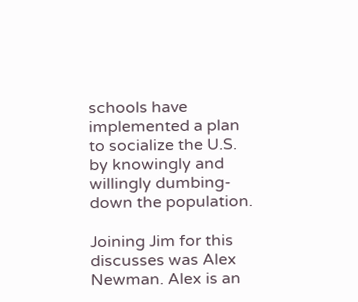schools have implemented a plan to socialize the U.S. by knowingly and willingly dumbing-down the population.

Joining Jim for this discusses was Alex Newman. Alex is an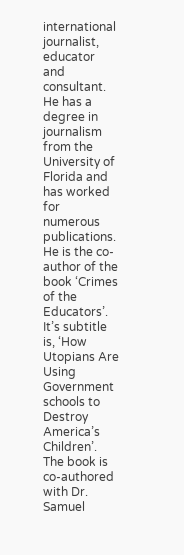international journalist, educator and consultant. He has a degree in journalism from the University of Florida and has worked for numerous publications. He is the co-author of the book ‘Crimes of the Educators’. It’s subtitle is, ‘How Utopians Are Using Government schools to Destroy America’s Children’. The book is co-authored with Dr. Samuel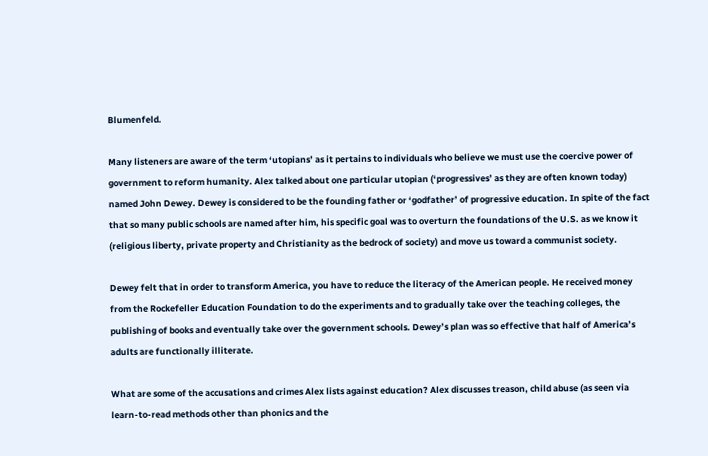Blumenfeld.

Many listeners are aware of the term ‘utopians’ as it pertains to individuals who believe we must use the coercive power of government to reform humanity. Alex talked about one particular utopian (‘progressives’ as they are often known today)
named John Dewey. Dewey is considered to be the founding father or ‘godfather’ of progressive education. In spite of the fact that so many public schools are named after him, his specific goal was to overturn the foundations of the U.S. as we know it (religious liberty, private property and Christianity as the bedrock of society) and move us toward a communist society.

Dewey felt that in order to transform America, you have to reduce the literacy of the American people. He received money from the Rockefeller Education Foundation to do the experiments and to gradually take over the teaching colleges, the publishing of books and eventually take over the government schools. Dewey’s plan was so effective that half of America’s adults are functionally illiterate.

What are some of the accusations and crimes Alex lists against education? Alex discusses treason, child abuse (as seen via learn-to-read methods other than phonics and the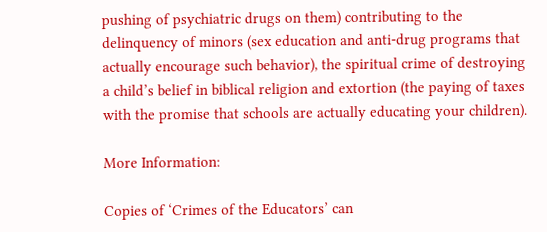pushing of psychiatric drugs on them) contributing to the delinquency of minors (sex education and anti-drug programs that actually encourage such behavior), the spiritual crime of destroying a child’s belief in biblical religion and extortion (the paying of taxes with the promise that schools are actually educating your children).

More Information:

Copies of ‘Crimes of the Educators’ can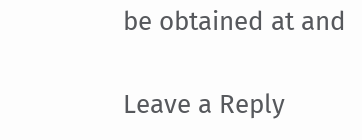be obtained at and

Leave a Reply